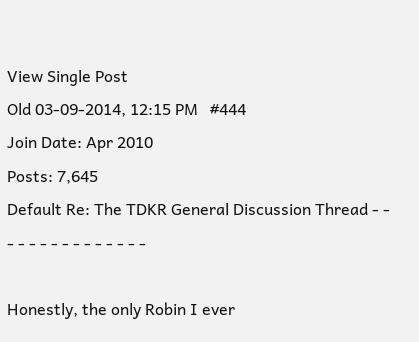View Single Post
Old 03-09-2014, 12:15 PM   #444
Join Date: Apr 2010
Posts: 7,645
Default Re: The TDKR General Discussion Thread - - - - - - - - - - - - - - -

Honestly, the only Robin I ever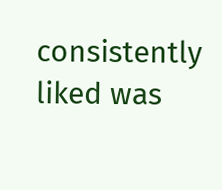consistently liked was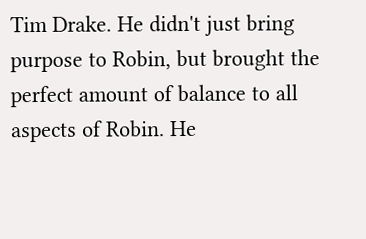Tim Drake. He didn't just bring purpose to Robin, but brought the perfect amount of balance to all aspects of Robin. He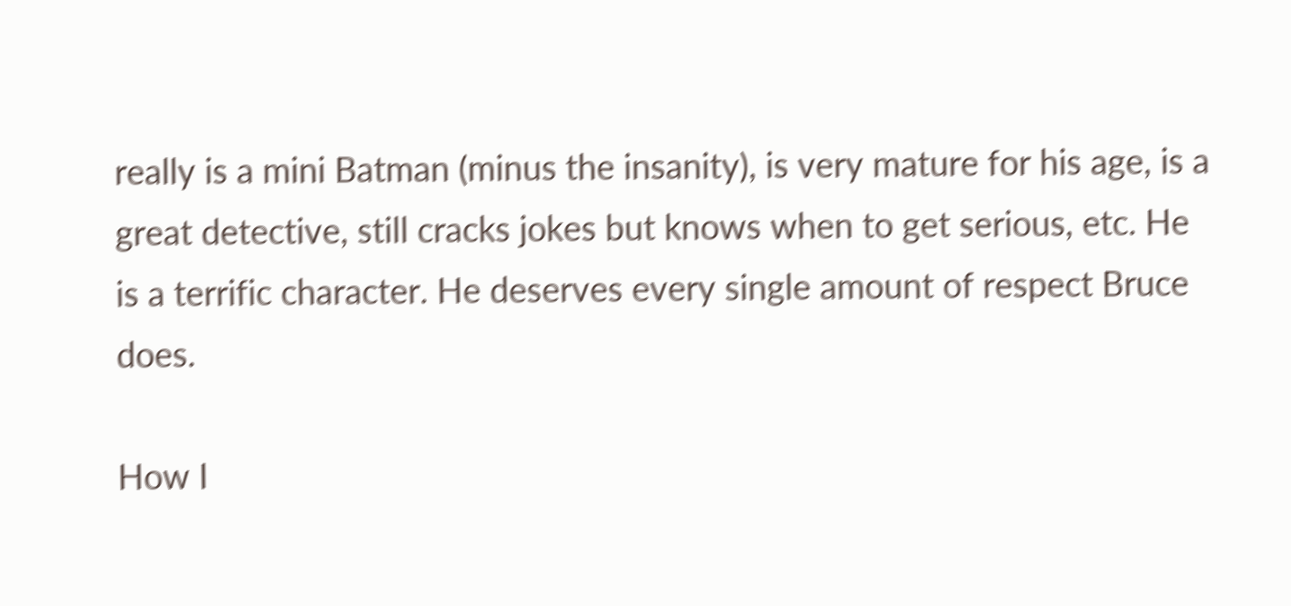really is a mini Batman (minus the insanity), is very mature for his age, is a great detective, still cracks jokes but knows when to get serious, etc. He is a terrific character. He deserves every single amount of respect Bruce does.

How I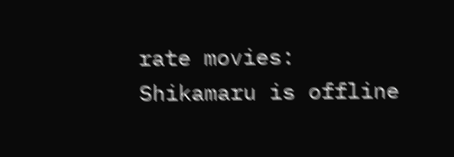rate movies:
Shikamaru is offline